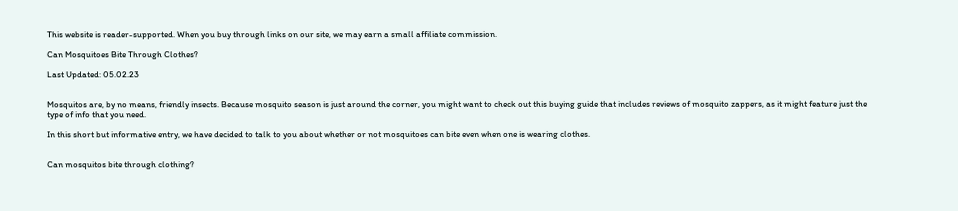This website is reader-supported. When you buy through links on our site, we may earn a small affiliate commission.

Can Mosquitoes Bite Through Clothes?

Last Updated: 05.02.23


Mosquitos are, by no means, friendly insects. Because mosquito season is just around the corner, you might want to check out this buying guide that includes reviews of mosquito zappers, as it might feature just the type of info that you need.

In this short but informative entry, we have decided to talk to you about whether or not mosquitoes can bite even when one is wearing clothes.


Can mosquitos bite through clothing?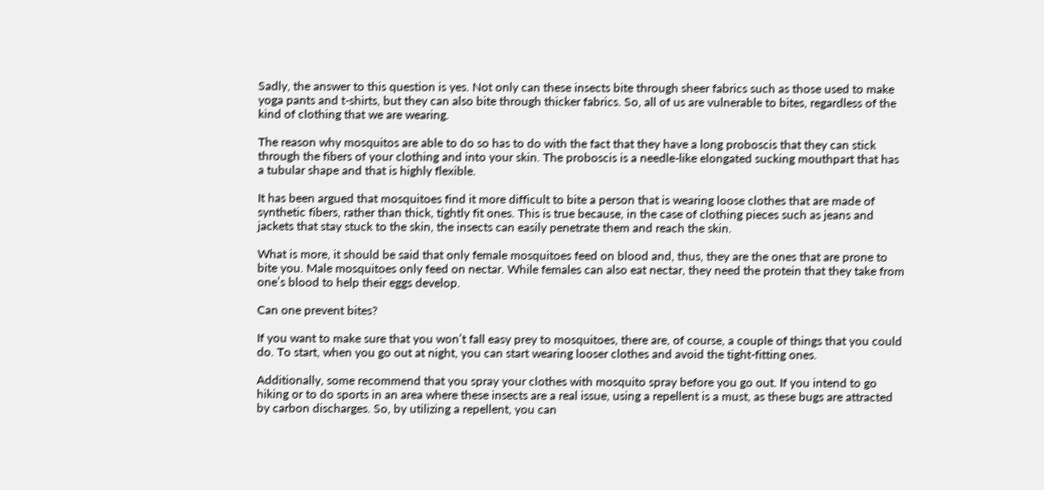Sadly, the answer to this question is yes. Not only can these insects bite through sheer fabrics such as those used to make yoga pants and t-shirts, but they can also bite through thicker fabrics. So, all of us are vulnerable to bites, regardless of the kind of clothing that we are wearing.

The reason why mosquitos are able to do so has to do with the fact that they have a long proboscis that they can stick through the fibers of your clothing and into your skin. The proboscis is a needle-like elongated sucking mouthpart that has a tubular shape and that is highly flexible.

It has been argued that mosquitoes find it more difficult to bite a person that is wearing loose clothes that are made of synthetic fibers, rather than thick, tightly fit ones. This is true because, in the case of clothing pieces such as jeans and jackets that stay stuck to the skin, the insects can easily penetrate them and reach the skin.

What is more, it should be said that only female mosquitoes feed on blood and, thus, they are the ones that are prone to bite you. Male mosquitoes only feed on nectar. While females can also eat nectar, they need the protein that they take from one’s blood to help their eggs develop.

Can one prevent bites?

If you want to make sure that you won’t fall easy prey to mosquitoes, there are, of course, a couple of things that you could do. To start, when you go out at night, you can start wearing looser clothes and avoid the tight-fitting ones.

Additionally, some recommend that you spray your clothes with mosquito spray before you go out. If you intend to go hiking or to do sports in an area where these insects are a real issue, using a repellent is a must, as these bugs are attracted by carbon discharges. So, by utilizing a repellent, you can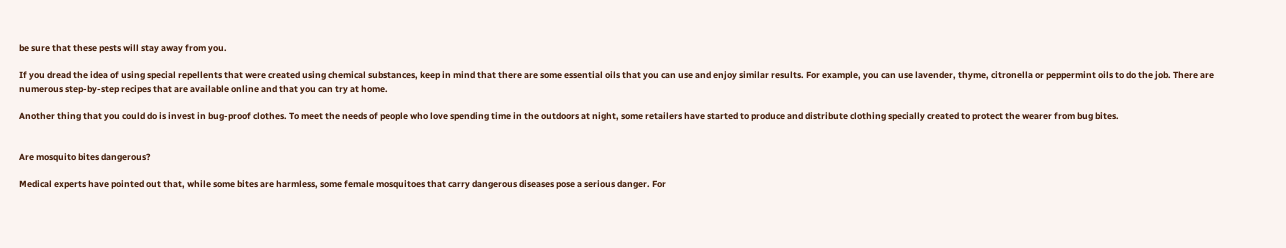be sure that these pests will stay away from you.

If you dread the idea of using special repellents that were created using chemical substances, keep in mind that there are some essential oils that you can use and enjoy similar results. For example, you can use lavender, thyme, citronella or peppermint oils to do the job. There are numerous step-by-step recipes that are available online and that you can try at home.

Another thing that you could do is invest in bug-proof clothes. To meet the needs of people who love spending time in the outdoors at night, some retailers have started to produce and distribute clothing specially created to protect the wearer from bug bites.


Are mosquito bites dangerous?

Medical experts have pointed out that, while some bites are harmless, some female mosquitoes that carry dangerous diseases pose a serious danger. For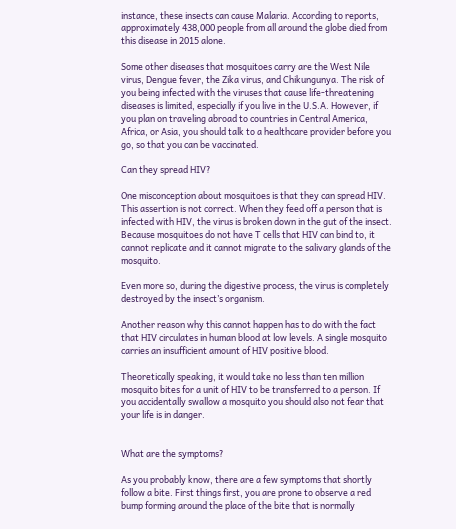instance, these insects can cause Malaria. According to reports, approximately 438,000 people from all around the globe died from this disease in 2015 alone.

Some other diseases that mosquitoes carry are the West Nile virus, Dengue fever, the Zika virus, and Chikungunya. The risk of you being infected with the viruses that cause life-threatening diseases is limited, especially if you live in the U.S.A. However, if you plan on traveling abroad to countries in Central America, Africa, or Asia, you should talk to a healthcare provider before you go, so that you can be vaccinated.

Can they spread HIV?

One misconception about mosquitoes is that they can spread HIV. This assertion is not correct. When they feed off a person that is infected with HIV, the virus is broken down in the gut of the insect. Because mosquitoes do not have T cells that HIV can bind to, it cannot replicate and it cannot migrate to the salivary glands of the mosquito.

Even more so, during the digestive process, the virus is completely destroyed by the insect’s organism.

Another reason why this cannot happen has to do with the fact that HIV circulates in human blood at low levels. A single mosquito carries an insufficient amount of HIV positive blood.

Theoretically speaking, it would take no less than ten million mosquito bites for a unit of HIV to be transferred to a person. If you accidentally swallow a mosquito you should also not fear that your life is in danger.


What are the symptoms?

As you probably know, there are a few symptoms that shortly follow a bite. First things first, you are prone to observe a red bump forming around the place of the bite that is normally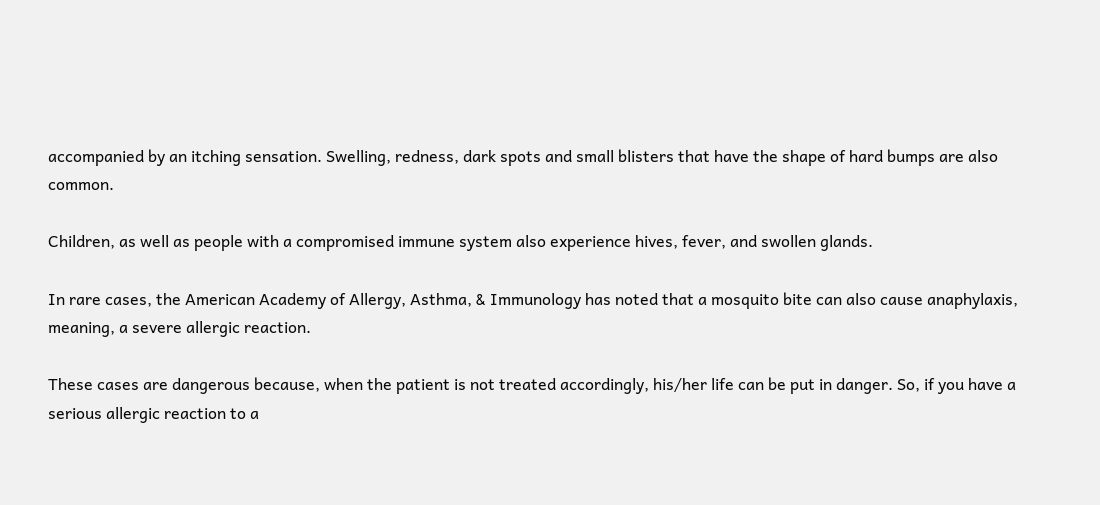accompanied by an itching sensation. Swelling, redness, dark spots and small blisters that have the shape of hard bumps are also common.

Children, as well as people with a compromised immune system also experience hives, fever, and swollen glands.

In rare cases, the American Academy of Allergy, Asthma, & Immunology has noted that a mosquito bite can also cause anaphylaxis, meaning, a severe allergic reaction.

These cases are dangerous because, when the patient is not treated accordingly, his/her life can be put in danger. So, if you have a serious allergic reaction to a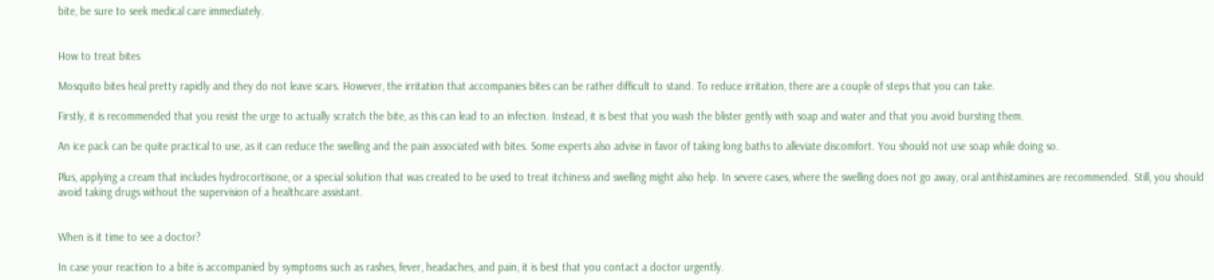bite, be sure to seek medical care immediately.


How to treat bites

Mosquito bites heal pretty rapidly and they do not leave scars. However, the irritation that accompanies bites can be rather difficult to stand. To reduce irritation, there are a couple of steps that you can take.

Firstly, it is recommended that you resist the urge to actually scratch the bite, as this can lead to an infection. Instead, it is best that you wash the blister gently with soap and water and that you avoid bursting them.

An ice pack can be quite practical to use, as it can reduce the swelling and the pain associated with bites. Some experts also advise in favor of taking long baths to alleviate discomfort. You should not use soap while doing so.

Plus, applying a cream that includes hydrocortisone, or a special solution that was created to be used to treat itchiness and swelling might also help. In severe cases, where the swelling does not go away, oral antihistamines are recommended. Still, you should avoid taking drugs without the supervision of a healthcare assistant.


When is it time to see a doctor?

In case your reaction to a bite is accompanied by symptoms such as rashes, fever, headaches, and pain, it is best that you contact a doctor urgently.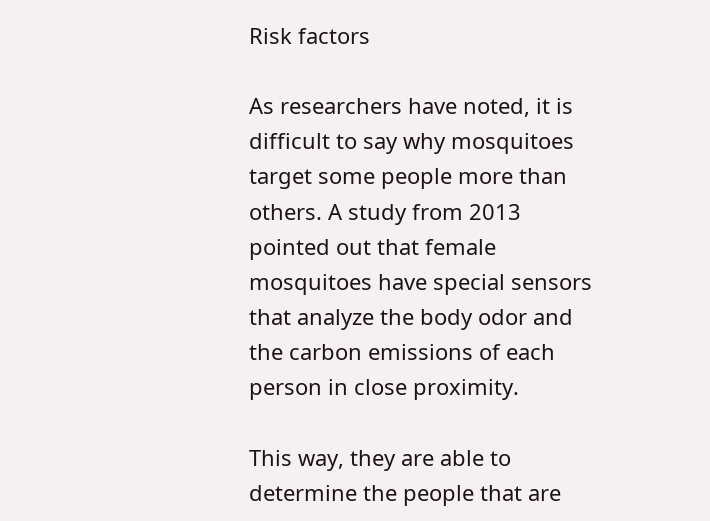Risk factors

As researchers have noted, it is difficult to say why mosquitoes target some people more than others. A study from 2013 pointed out that female mosquitoes have special sensors that analyze the body odor and the carbon emissions of each person in close proximity.

This way, they are able to determine the people that are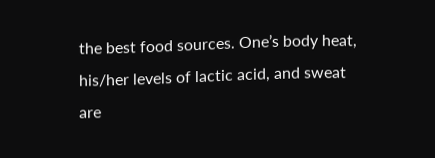the best food sources. One’s body heat, his/her levels of lactic acid, and sweat are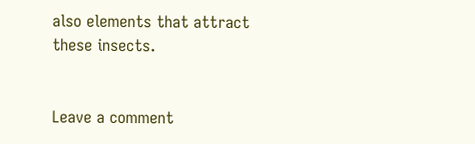also elements that attract these insects.


Leave a comment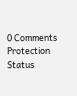0 Comments Protection Status